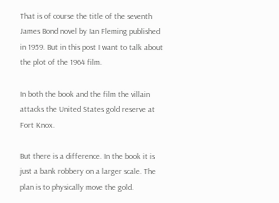That is of course the title of the seventh James Bond novel by Ian Fleming published in 1959. But in this post I want to talk about the plot of the 1964 film.

In both the book and the film the villain attacks the United States gold reserve at Fort Knox.

But there is a difference. In the book it is just a bank robbery on a larger scale. The plan is to physically move the gold.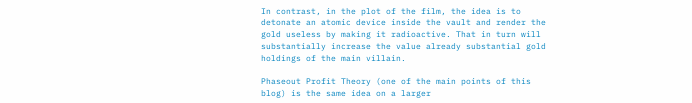In contrast, in the plot of the film, the idea is to detonate an atomic device inside the vault and render the gold useless by making it radioactive. That in turn will substantially increase the value already substantial gold holdings of the main villain.

Phaseout Profit Theory (one of the main points of this blog) is the same idea on a larger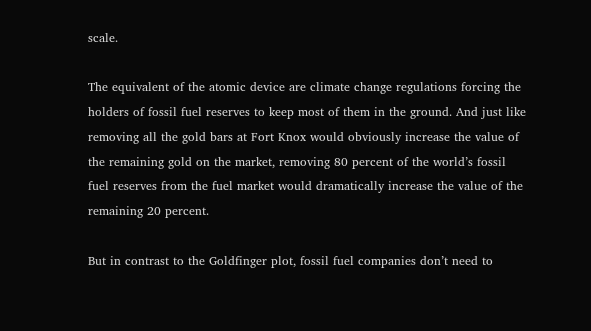scale.

The equivalent of the atomic device are climate change regulations forcing the holders of fossil fuel reserves to keep most of them in the ground. And just like removing all the gold bars at Fort Knox would obviously increase the value of the remaining gold on the market, removing 80 percent of the world’s fossil fuel reserves from the fuel market would dramatically increase the value of the remaining 20 percent.

But in contrast to the Goldfinger plot, fossil fuel companies don’t need to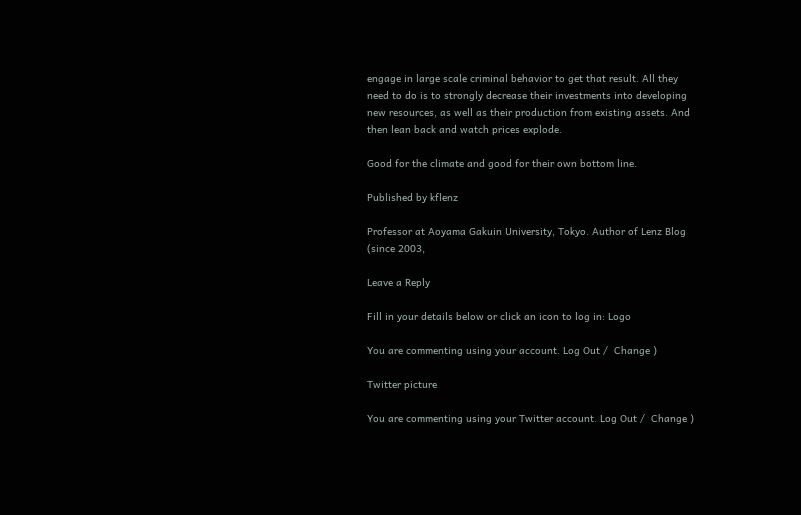engage in large scale criminal behavior to get that result. All they need to do is to strongly decrease their investments into developing new resources, as well as their production from existing assets. And then lean back and watch prices explode.

Good for the climate and good for their own bottom line.

Published by kflenz

Professor at Aoyama Gakuin University, Tokyo. Author of Lenz Blog (since 2003,

Leave a Reply

Fill in your details below or click an icon to log in: Logo

You are commenting using your account. Log Out /  Change )

Twitter picture

You are commenting using your Twitter account. Log Out /  Change )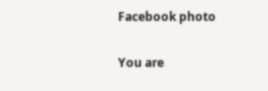Facebook photo

You are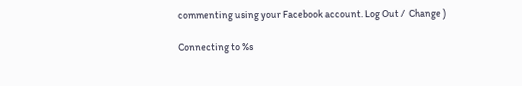commenting using your Facebook account. Log Out /  Change )

Connecting to %s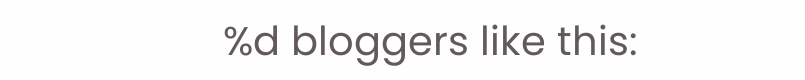%d bloggers like this: